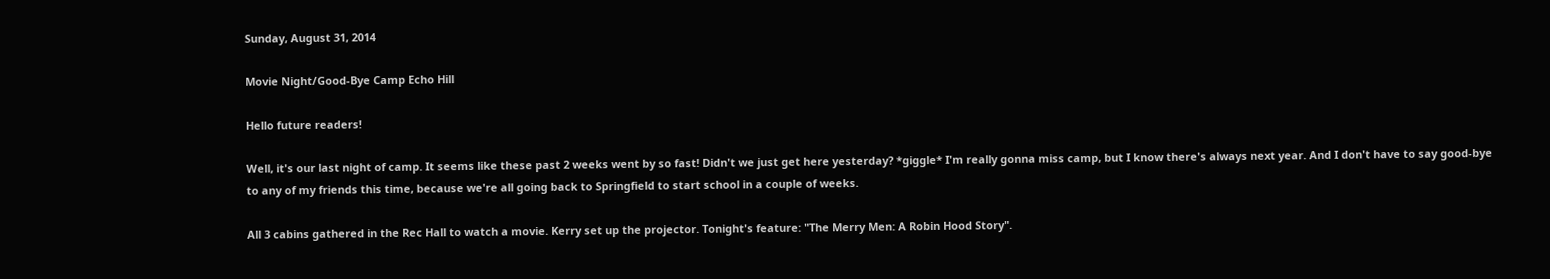Sunday, August 31, 2014

Movie Night/Good-Bye Camp Echo Hill

Hello future readers!

Well, it's our last night of camp. It seems like these past 2 weeks went by so fast! Didn't we just get here yesterday? *giggle* I'm really gonna miss camp, but I know there's always next year. And I don't have to say good-bye to any of my friends this time, because we're all going back to Springfield to start school in a couple of weeks.

All 3 cabins gathered in the Rec Hall to watch a movie. Kerry set up the projector. Tonight's feature: "The Merry Men: A Robin Hood Story".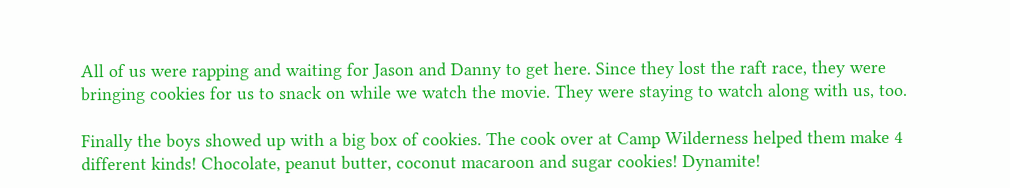All of us were rapping and waiting for Jason and Danny to get here. Since they lost the raft race, they were bringing cookies for us to snack on while we watch the movie. They were staying to watch along with us, too.

Finally the boys showed up with a big box of cookies. The cook over at Camp Wilderness helped them make 4 different kinds! Chocolate, peanut butter, coconut macaroon and sugar cookies! Dynamite!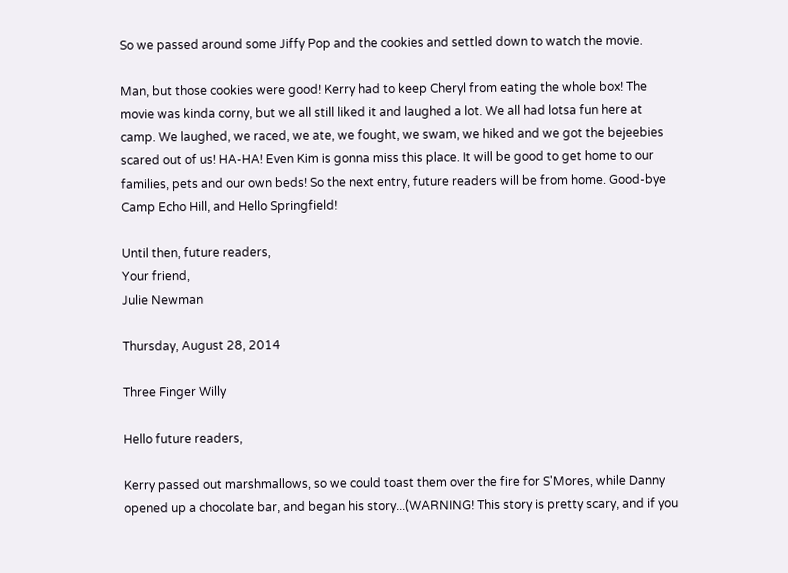So we passed around some Jiffy Pop and the cookies and settled down to watch the movie.

Man, but those cookies were good! Kerry had to keep Cheryl from eating the whole box! The movie was kinda corny, but we all still liked it and laughed a lot. We all had lotsa fun here at camp. We laughed, we raced, we ate, we fought, we swam, we hiked and we got the bejeebies scared out of us! HA-HA! Even Kim is gonna miss this place. It will be good to get home to our families, pets and our own beds! So the next entry, future readers will be from home. Good-bye Camp Echo Hill, and Hello Springfield!

Until then, future readers,
Your friend,
Julie Newman

Thursday, August 28, 2014

Three Finger Willy

Hello future readers,

Kerry passed out marshmallows, so we could toast them over the fire for S'Mores, while Danny opened up a chocolate bar, and began his story...(WARNING! This story is pretty scary, and if you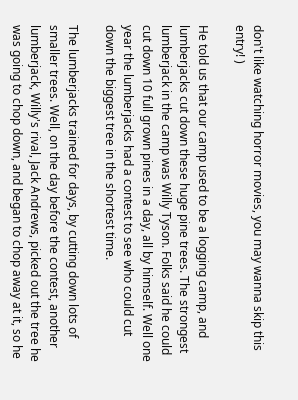don't like watching horror movies, you may wanna skip this entry! )

He told us that our camp used to be a logging camp, and lumberjacks cut down these huge pine trees. The strongest lumberjack in the camp was Willy Tyson. Folks said he could cut down 10 full grown pines in a day, all by himself. Well one year the lumberjacks had a contest to see who could cut down the biggest tree in the shortest time.

The lumberjacks trained for days, by cutting down lots of smaller trees. Well, on the day before the contest, another lumberjack, Willy's rival, Jack Andrews, picked out the tree he was going to chop down, and began to chop away at it, so he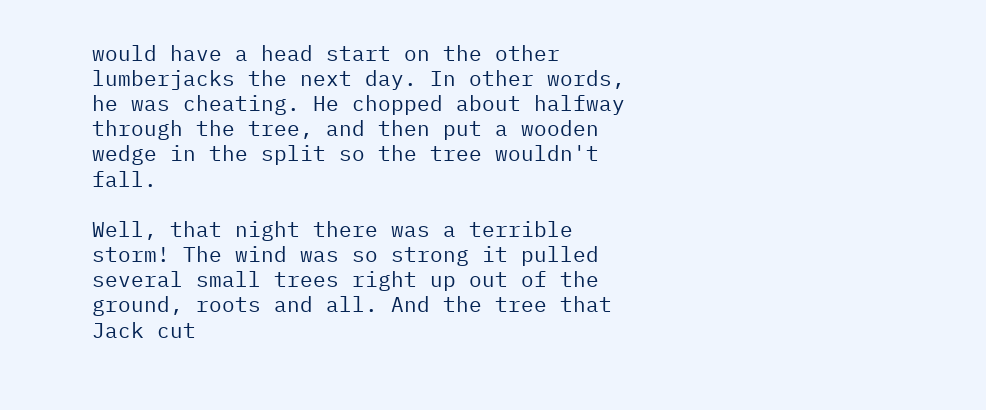would have a head start on the other lumberjacks the next day. In other words, he was cheating. He chopped about halfway through the tree, and then put a wooden wedge in the split so the tree wouldn't fall.

Well, that night there was a terrible storm! The wind was so strong it pulled several small trees right up out of the ground, roots and all. And the tree that Jack cut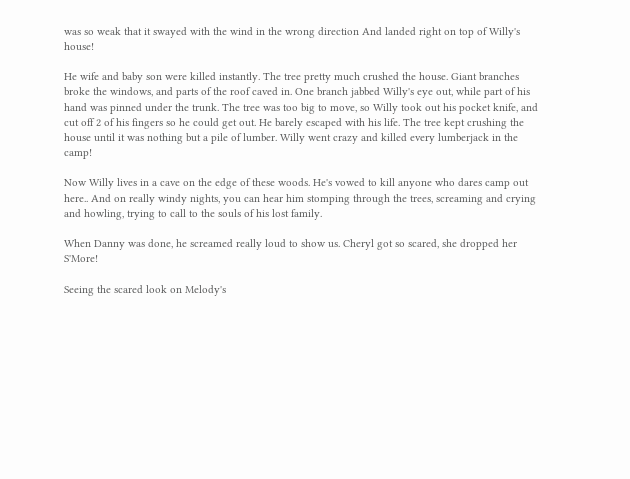was so weak that it swayed with the wind in the wrong direction And landed right on top of Willy's house!

He wife and baby son were killed instantly. The tree pretty much crushed the house. Giant branches broke the windows, and parts of the roof caved in. One branch jabbed Willy's eye out, while part of his hand was pinned under the trunk. The tree was too big to move, so Willy took out his pocket knife, and cut off 2 of his fingers so he could get out. He barely escaped with his life. The tree kept crushing the house until it was nothing but a pile of lumber. Willy went crazy and killed every lumberjack in the camp!

Now Willy lives in a cave on the edge of these woods. He's vowed to kill anyone who dares camp out here.. And on really windy nights, you can hear him stomping through the trees, screaming and crying and howling, trying to call to the souls of his lost family.

When Danny was done, he screamed really loud to show us. Cheryl got so scared, she dropped her S'More!

Seeing the scared look on Melody's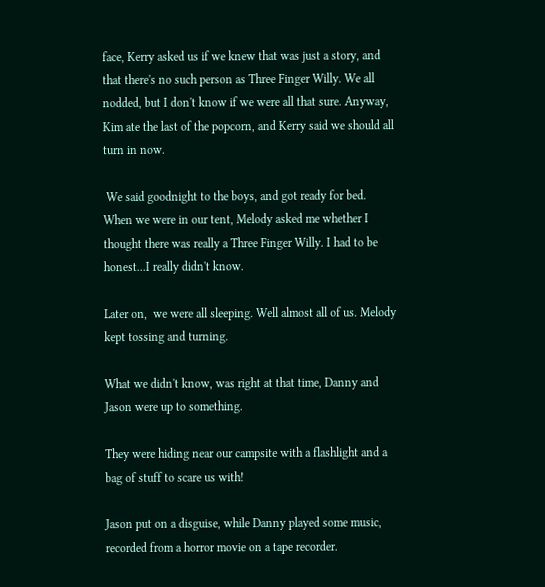face, Kerry asked us if we knew that was just a story, and that there's no such person as Three Finger Willy. We all nodded, but I don't know if we were all that sure. Anyway, Kim ate the last of the popcorn, and Kerry said we should all turn in now.

 We said goodnight to the boys, and got ready for bed.  When we were in our tent, Melody asked me whether I thought there was really a Three Finger Willy. I had to be honest...I really didn't know.

Later on,  we were all sleeping. Well almost all of us. Melody kept tossing and turning.

What we didn't know, was right at that time, Danny and Jason were up to something.

They were hiding near our campsite with a flashlight and a bag of stuff to scare us with!

Jason put on a disguise, while Danny played some music, recorded from a horror movie on a tape recorder.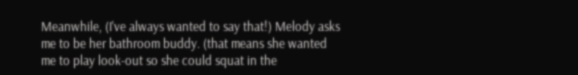Meanwhile, (I've always wanted to say that!) Melody asks me to be her bathroom buddy. (that means she wanted me to play look-out so she could squat in the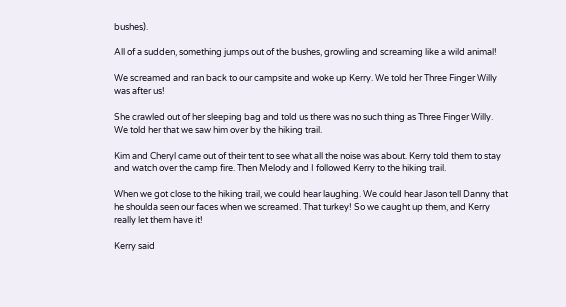bushes).

All of a sudden, something jumps out of the bushes, growling and screaming like a wild animal!

We screamed and ran back to our campsite and woke up Kerry. We told her Three Finger Willy was after us!

She crawled out of her sleeping bag and told us there was no such thing as Three Finger Willy.  We told her that we saw him over by the hiking trail.

Kim and Cheryl came out of their tent to see what all the noise was about. Kerry told them to stay and watch over the camp fire. Then Melody and I followed Kerry to the hiking trail.

When we got close to the hiking trail, we could hear laughing. We could hear Jason tell Danny that he shoulda seen our faces when we screamed. That turkey! So we caught up them, and Kerry really let them have it!

Kerry said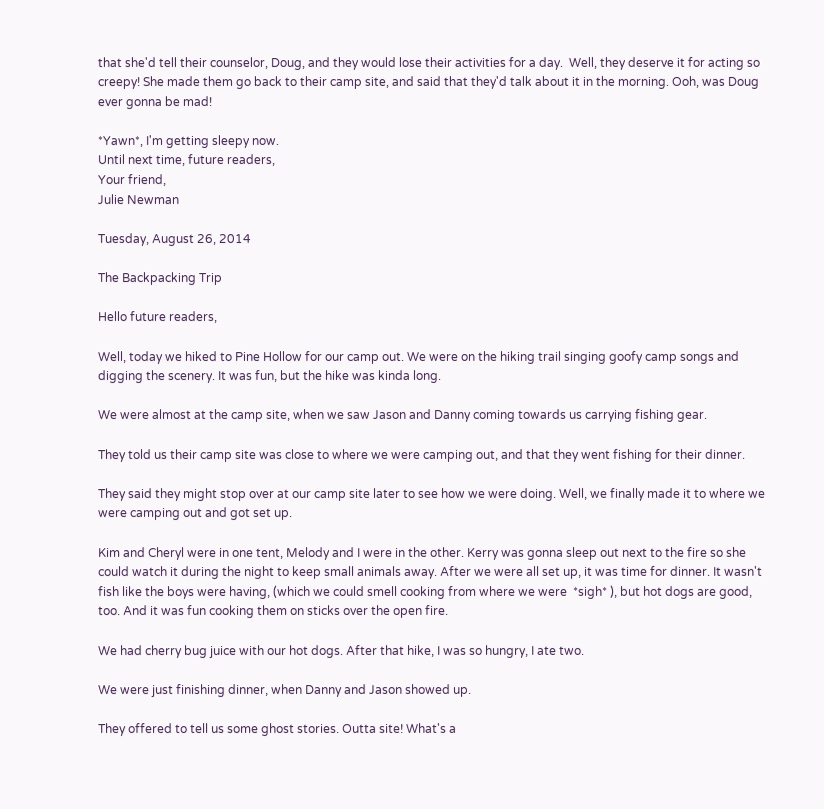that she'd tell their counselor, Doug, and they would lose their activities for a day.  Well, they deserve it for acting so creepy! She made them go back to their camp site, and said that they'd talk about it in the morning. Ooh, was Doug ever gonna be mad!

*Yawn*, I'm getting sleepy now.
Until next time, future readers,
Your friend,
Julie Newman

Tuesday, August 26, 2014

The Backpacking Trip

Hello future readers,

Well, today we hiked to Pine Hollow for our camp out. We were on the hiking trail singing goofy camp songs and digging the scenery. It was fun, but the hike was kinda long.

We were almost at the camp site, when we saw Jason and Danny coming towards us carrying fishing gear.

They told us their camp site was close to where we were camping out, and that they went fishing for their dinner.

They said they might stop over at our camp site later to see how we were doing. Well, we finally made it to where we were camping out and got set up.

Kim and Cheryl were in one tent, Melody and I were in the other. Kerry was gonna sleep out next to the fire so she could watch it during the night to keep small animals away. After we were all set up, it was time for dinner. It wasn't fish like the boys were having, (which we could smell cooking from where we were  *sigh* ), but hot dogs are good, too. And it was fun cooking them on sticks over the open fire.

We had cherry bug juice with our hot dogs. After that hike, I was so hungry, I ate two.

We were just finishing dinner, when Danny and Jason showed up.

They offered to tell us some ghost stories. Outta site! What's a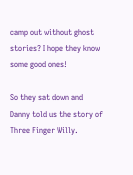camp out without ghost stories? I hope they know some good ones!

So they sat down and Danny told us the story of Three Finger Willy.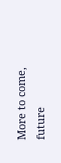More to come, future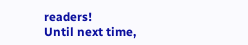readers!
Until next time,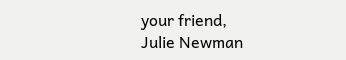your friend,
Julie Newman